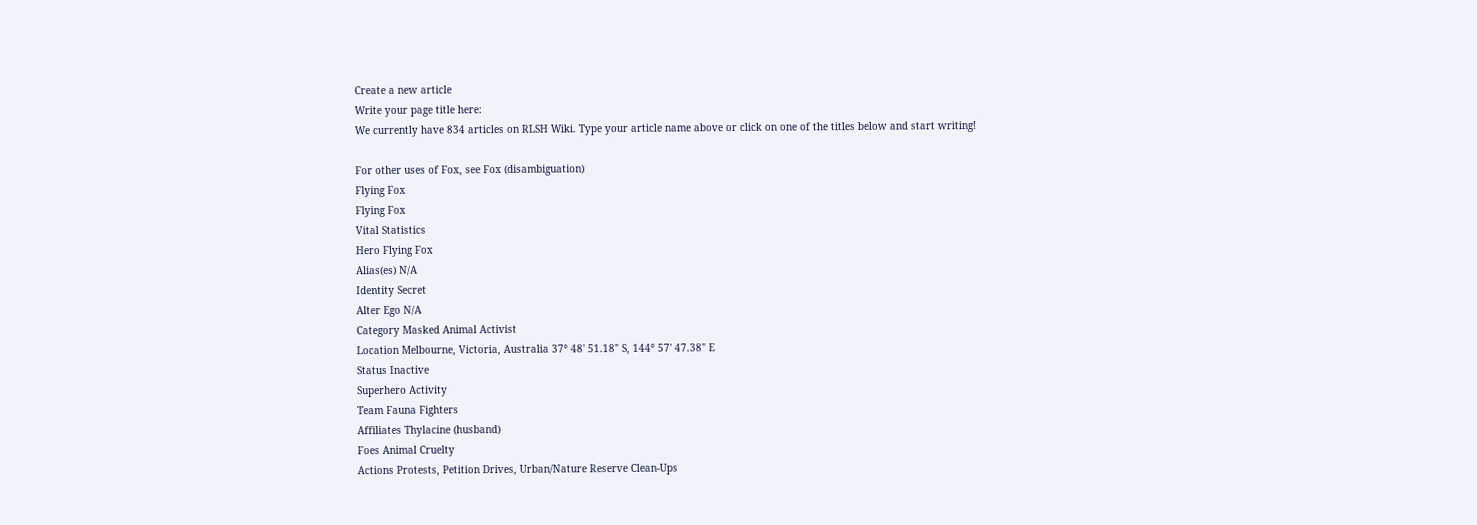Create a new article
Write your page title here:
We currently have 834 articles on RLSH Wiki. Type your article name above or click on one of the titles below and start writing!

For other uses of Fox, see Fox (disambiguation)
Flying Fox
Flying Fox
Vital Statistics
Hero Flying Fox
Alias(es) N/A
Identity Secret
Alter Ego N/A
Category Masked Animal Activist
Location Melbourne, Victoria, Australia 37° 48' 51.18" S, 144° 57' 47.38" E
Status Inactive
Superhero Activity
Team Fauna Fighters
Affiliates Thylacine (husband)
Foes Animal Cruelty
Actions Protests, Petition Drives, Urban/Nature Reserve Clean-Ups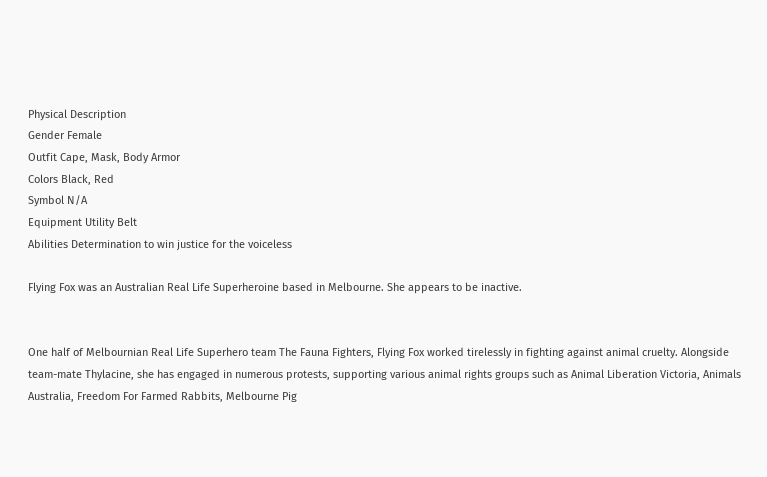Physical Description
Gender Female
Outfit Cape, Mask, Body Armor
Colors Black, Red
Symbol N/A
Equipment Utility Belt
Abilities Determination to win justice for the voiceless

Flying Fox was an Australian Real Life Superheroine based in Melbourne. She appears to be inactive.


One half of Melbournian Real Life Superhero team The Fauna Fighters, Flying Fox worked tirelessly in fighting against animal cruelty. Alongside team-mate Thylacine, she has engaged in numerous protests, supporting various animal rights groups such as Animal Liberation Victoria, Animals Australia, Freedom For Farmed Rabbits, Melbourne Pig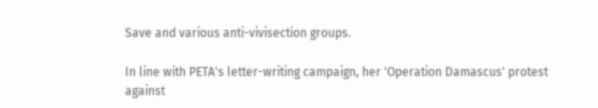Save and various anti-vivisection groups.

In line with PETA's letter-writing campaign, her 'Operation Damascus' protest against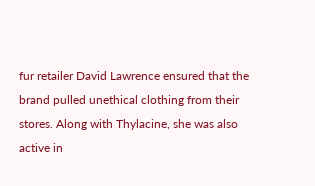fur retailer David Lawrence ensured that the brand pulled unethical clothing from their stores. Along with Thylacine, she was also active in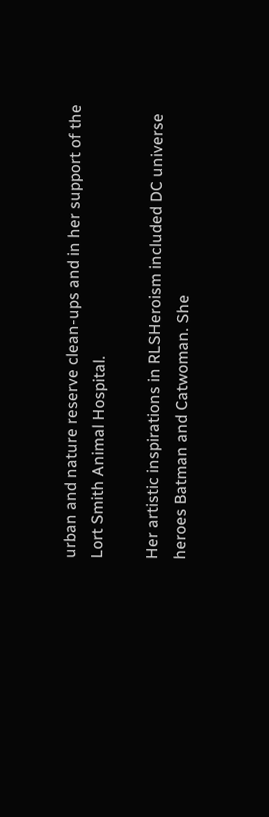urban and nature reserve clean-ups and in her support of the Lort Smith Animal Hospital.

Her artistic inspirations in RLSHeroism included DC universe heroes Batman and Catwoman. She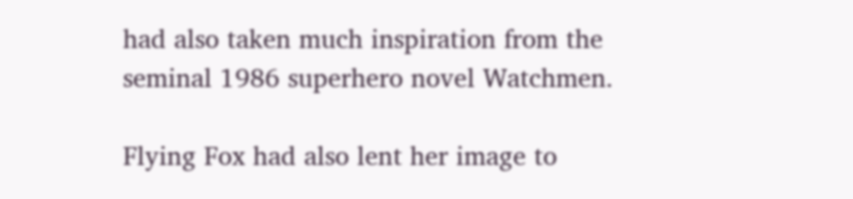had also taken much inspiration from the seminal 1986 superhero novel Watchmen.

Flying Fox had also lent her image to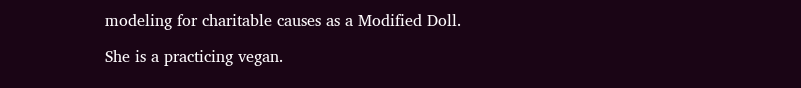modeling for charitable causes as a Modified Doll.

She is a practicing vegan.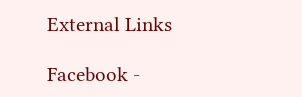External Links

Facebook -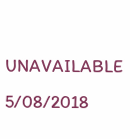UNAVAILABLE 5/08/2018